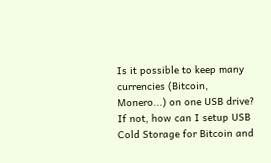Is it possible to keep many currencies (Bitcoin, Monero...) on one USB drive? If not, how can I setup USB Cold Storage for Bitcoin and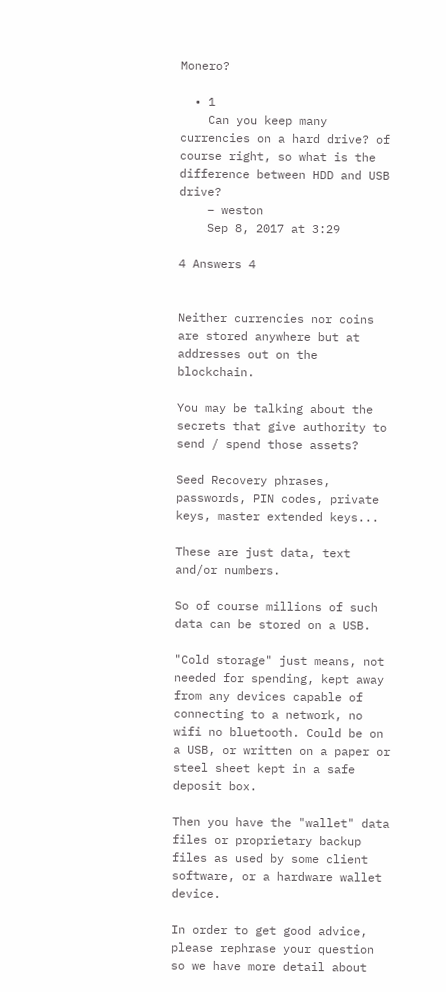Monero?

  • 1
    Can you keep many currencies on a hard drive? of course right, so what is the difference between HDD and USB drive?
    – weston
    Sep 8, 2017 at 3:29

4 Answers 4


Neither currencies nor coins are stored anywhere but at addresses out on the blockchain.

You may be talking about the secrets that give authority to send / spend those assets?

Seed Recovery phrases, passwords, PIN codes, private keys, master extended keys...

These are just data, text and/or numbers.

So of course millions of such data can be stored on a USB.

"Cold storage" just means, not needed for spending, kept away from any devices capable of connecting to a network, no wifi no bluetooth. Could be on a USB, or written on a paper or steel sheet kept in a safe deposit box.

Then you have the "wallet" data files or proprietary backup files as used by some client software, or a hardware wallet device.

In order to get good advice, please rephrase your question so we have more detail about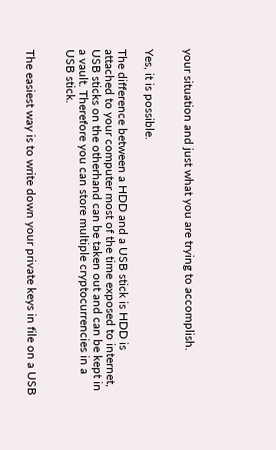your situation and just what you are trying to accomplish.


Yes, it is possible.

The difference between a HDD and a USB stick is HDD is attached to your computer most of the time exposed to internet, USB sticks on the otherhand can be taken out and can be kept in a vault. Therefore you can store multiple cryptocurrencies in a USB stick.


The easiest way is to write down your private keys in file on a USB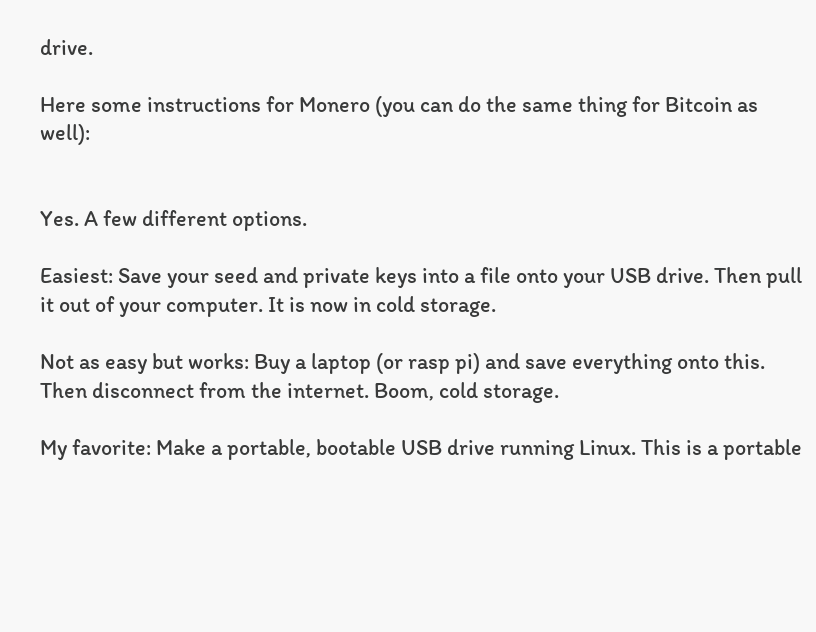drive.

Here some instructions for Monero (you can do the same thing for Bitcoin as well):


Yes. A few different options.

Easiest: Save your seed and private keys into a file onto your USB drive. Then pull it out of your computer. It is now in cold storage.

Not as easy but works: Buy a laptop (or rasp pi) and save everything onto this. Then disconnect from the internet. Boom, cold storage.

My favorite: Make a portable, bootable USB drive running Linux. This is a portable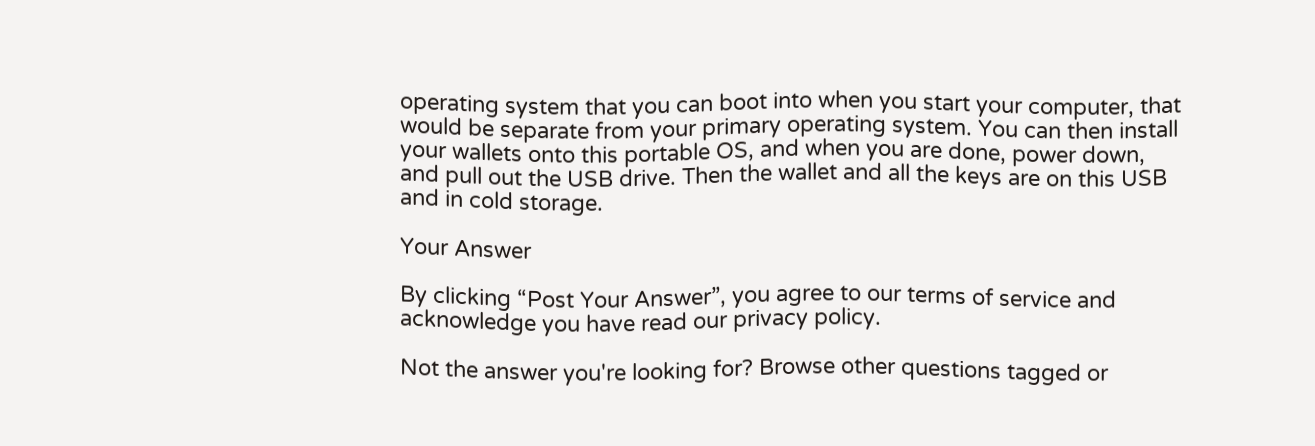operating system that you can boot into when you start your computer, that would be separate from your primary operating system. You can then install your wallets onto this portable OS, and when you are done, power down, and pull out the USB drive. Then the wallet and all the keys are on this USB and in cold storage.

Your Answer

By clicking “Post Your Answer”, you agree to our terms of service and acknowledge you have read our privacy policy.

Not the answer you're looking for? Browse other questions tagged or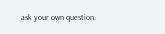ask your own question.